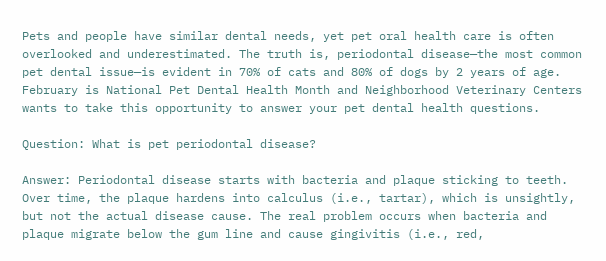Pets and people have similar dental needs, yet pet oral health care is often overlooked and underestimated. The truth is, periodontal disease—the most common pet dental issue—is evident in 70% of cats and 80% of dogs by 2 years of age. February is National Pet Dental Health Month and Neighborhood Veterinary Centers wants to take this opportunity to answer your pet dental health questions.

Question: What is pet periodontal disease?

Answer: Periodontal disease starts with bacteria and plaque sticking to teeth. Over time, the plaque hardens into calculus (i.e., tartar), which is unsightly, but not the actual disease cause. The real problem occurs when bacteria and plaque migrate below the gum line and cause gingivitis (i.e., red,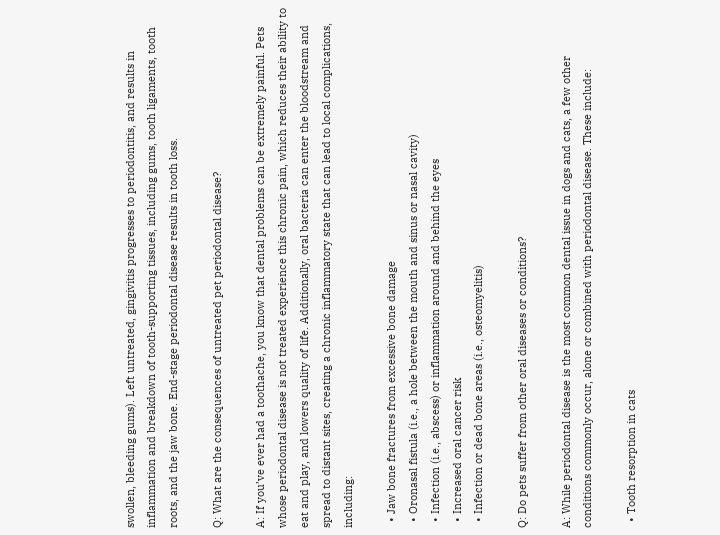swollen, bleeding gums). Left untreated, gingivitis progresses to periodontitis, and results in inflammation and breakdown of tooth-supporting tissues, including gums, tooth ligaments, tooth roots, and the jaw bone. End-stage periodontal disease results in tooth loss.

Q: What are the consequences of untreated pet periodontal disease?

A: If you’ve ever had a toothache, you know that dental problems can be extremely painful. Pets whose periodontal disease is not treated experience this chronic pain, which reduces their ability to eat and play, and lowers quality of life. Additionally, oral bacteria can enter the bloodstream and spread to distant sites, creating a chronic inflammatory state that can lead to local complications, including:

  • Jaw bone fractures from excessive bone damage
  • Oronasal fistula (i.e., a hole between the mouth and sinus or nasal cavity)
  • Infection (i.e., abscess) or inflammation around and behind the eyes
  • Increased oral cancer risk
  • Infection or dead bone areas (i.e., osteomyelitis)

Q: Do pets suffer from other oral diseases or conditions?

A: While periodontal disease is the most common dental issue in dogs and cats, a few other conditions commonly occur, alone or combined with periodontal disease. These include:

  • Tooth resorption in cats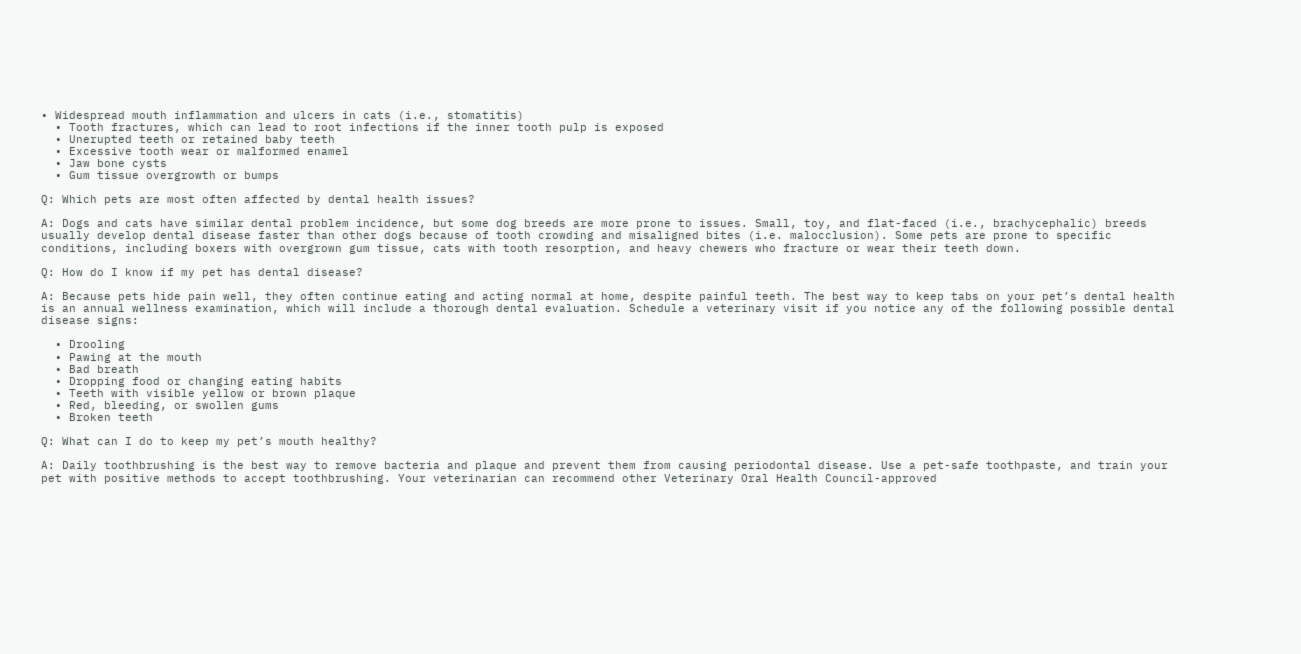• Widespread mouth inflammation and ulcers in cats (i.e., stomatitis)
  • Tooth fractures, which can lead to root infections if the inner tooth pulp is exposed
  • Unerupted teeth or retained baby teeth
  • Excessive tooth wear or malformed enamel
  • Jaw bone cysts
  • Gum tissue overgrowth or bumps

Q: Which pets are most often affected by dental health issues?

A: Dogs and cats have similar dental problem incidence, but some dog breeds are more prone to issues. Small, toy, and flat-faced (i.e., brachycephalic) breeds usually develop dental disease faster than other dogs because of tooth crowding and misaligned bites (i.e. malocclusion). Some pets are prone to specific conditions, including boxers with overgrown gum tissue, cats with tooth resorption, and heavy chewers who fracture or wear their teeth down.

Q: How do I know if my pet has dental disease?

A: Because pets hide pain well, they often continue eating and acting normal at home, despite painful teeth. The best way to keep tabs on your pet’s dental health is an annual wellness examination, which will include a thorough dental evaluation. Schedule a veterinary visit if you notice any of the following possible dental disease signs:

  • Drooling
  • Pawing at the mouth
  • Bad breath
  • Dropping food or changing eating habits
  • Teeth with visible yellow or brown plaque
  • Red, bleeding, or swollen gums
  • Broken teeth

Q: What can I do to keep my pet’s mouth healthy?

A: Daily toothbrushing is the best way to remove bacteria and plaque and prevent them from causing periodontal disease. Use a pet-safe toothpaste, and train your pet with positive methods to accept toothbrushing. Your veterinarian can recommend other Veterinary Oral Health Council-approved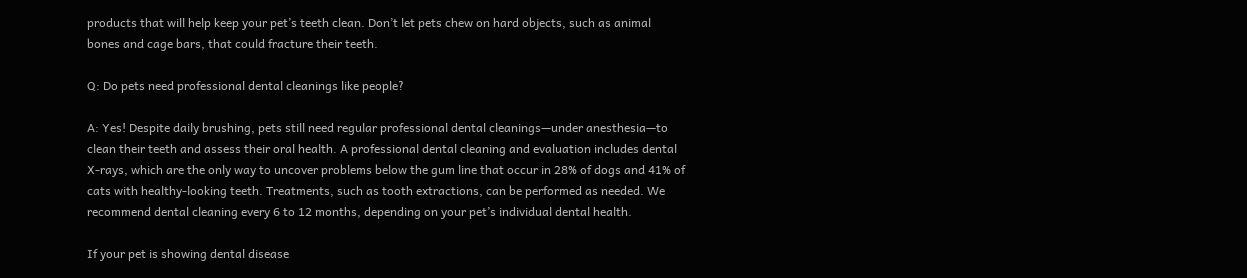products that will help keep your pet’s teeth clean. Don’t let pets chew on hard objects, such as animal bones and cage bars, that could fracture their teeth.

Q: Do pets need professional dental cleanings like people?

A: Yes! Despite daily brushing, pets still need regular professional dental cleanings—under anesthesia—to clean their teeth and assess their oral health. A professional dental cleaning and evaluation includes dental X-rays, which are the only way to uncover problems below the gum line that occur in 28% of dogs and 41% of cats with healthy-looking teeth. Treatments, such as tooth extractions, can be performed as needed. We recommend dental cleaning every 6 to 12 months, depending on your pet’s individual dental health.

If your pet is showing dental disease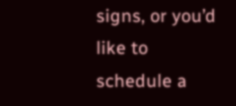signs, or you’d like to schedule a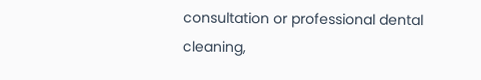consultation or professional dental cleaning,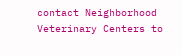contact Neighborhood Veterinary Centers to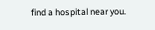find a hospital near you.